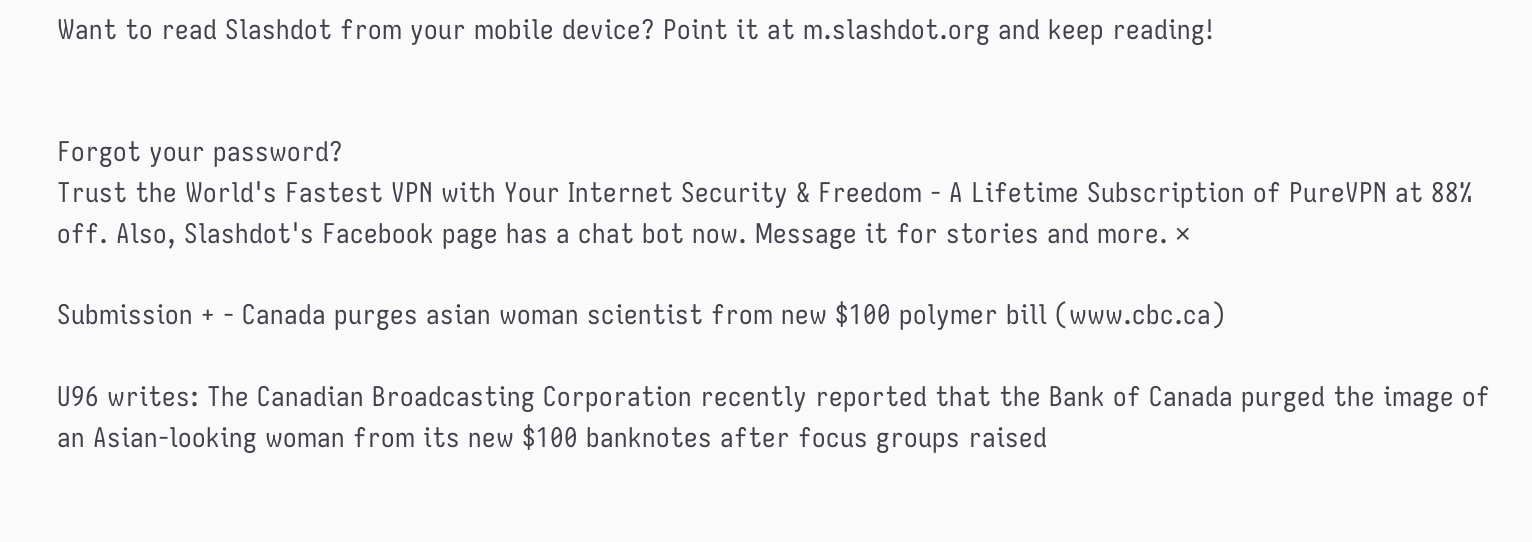Want to read Slashdot from your mobile device? Point it at m.slashdot.org and keep reading!


Forgot your password?
Trust the World's Fastest VPN with Your Internet Security & Freedom - A Lifetime Subscription of PureVPN at 88% off. Also, Slashdot's Facebook page has a chat bot now. Message it for stories and more. ×

Submission + - Canada purges asian woman scientist from new $100 polymer bill (www.cbc.ca)

U96 writes: The Canadian Broadcasting Corporation recently reported that the Bank of Canada purged the image of an Asian-looking woman from its new $100 banknotes after focus groups raised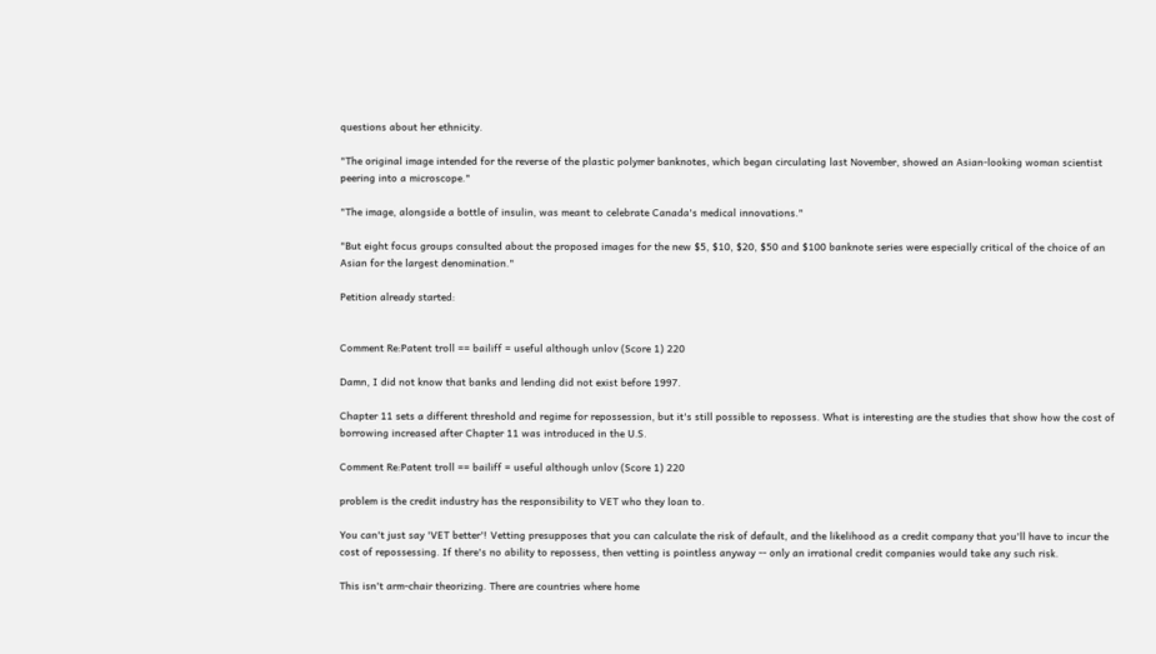questions about her ethnicity.

"The original image intended for the reverse of the plastic polymer banknotes, which began circulating last November, showed an Asian-looking woman scientist peering into a microscope."

"The image, alongside a bottle of insulin, was meant to celebrate Canada's medical innovations."

"But eight focus groups consulted about the proposed images for the new $5, $10, $20, $50 and $100 banknote series were especially critical of the choice of an Asian for the largest denomination."

Petition already started:


Comment Re:Patent troll == bailiff = useful although unlov (Score 1) 220

Damn, I did not know that banks and lending did not exist before 1997.

Chapter 11 sets a different threshold and regime for repossession, but it's still possible to repossess. What is interesting are the studies that show how the cost of borrowing increased after Chapter 11 was introduced in the U.S.

Comment Re:Patent troll == bailiff = useful although unlov (Score 1) 220

problem is the credit industry has the responsibility to VET who they loan to.

You can't just say 'VET better'! Vetting presupposes that you can calculate the risk of default, and the likelihood as a credit company that you'll have to incur the cost of repossessing. If there's no ability to repossess, then vetting is pointless anyway -- only an irrational credit companies would take any such risk.

This isn't arm-chair theorizing. There are countries where home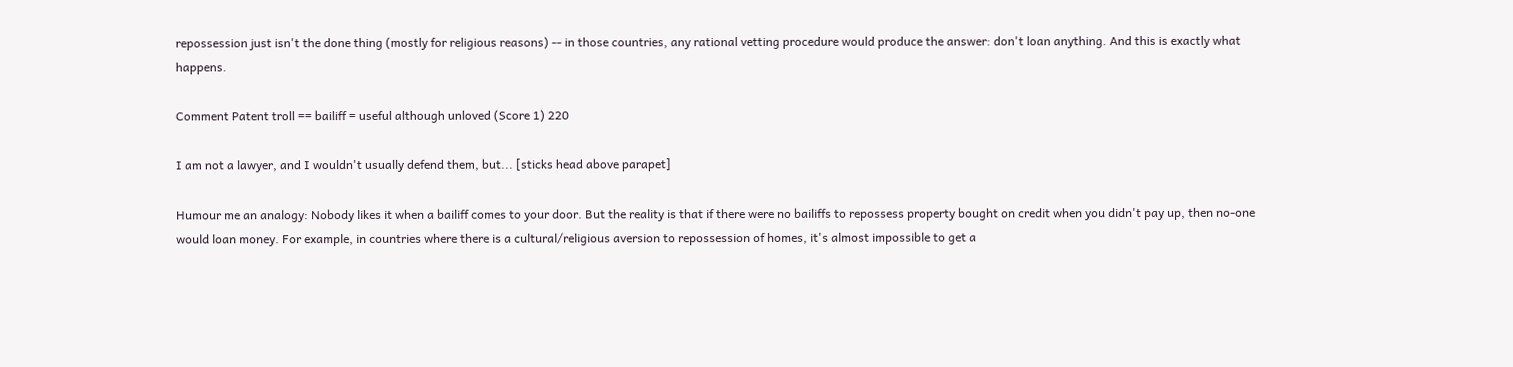repossession just isn't the done thing (mostly for religious reasons) -- in those countries, any rational vetting procedure would produce the answer: don't loan anything. And this is exactly what happens.

Comment Patent troll == bailiff = useful although unloved (Score 1) 220

I am not a lawyer, and I wouldn't usually defend them, but... [sticks head above parapet]

Humour me an analogy: Nobody likes it when a bailiff comes to your door. But the reality is that if there were no bailiffs to repossess property bought on credit when you didn't pay up, then no-one would loan money. For example, in countries where there is a cultural/religious aversion to repossession of homes, it's almost impossible to get a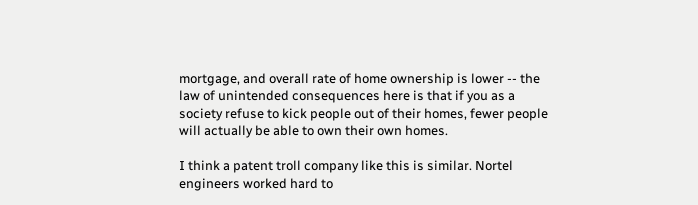mortgage, and overall rate of home ownership is lower -- the law of unintended consequences here is that if you as a society refuse to kick people out of their homes, fewer people will actually be able to own their own homes.

I think a patent troll company like this is similar. Nortel engineers worked hard to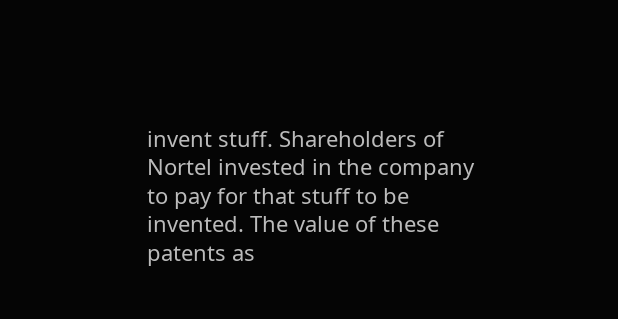invent stuff. Shareholders of Nortel invested in the company to pay for that stuff to be invented. The value of these patents as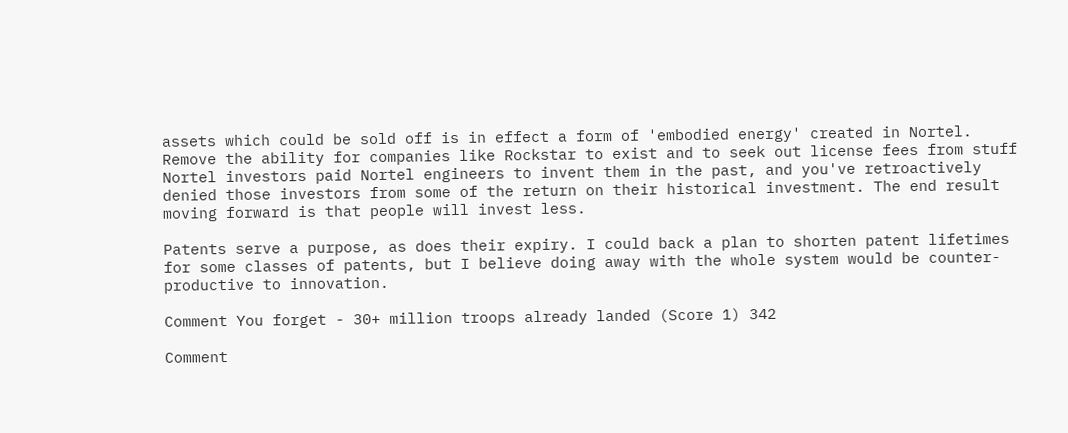assets which could be sold off is in effect a form of 'embodied energy' created in Nortel. Remove the ability for companies like Rockstar to exist and to seek out license fees from stuff Nortel investors paid Nortel engineers to invent them in the past, and you've retroactively denied those investors from some of the return on their historical investment. The end result moving forward is that people will invest less.

Patents serve a purpose, as does their expiry. I could back a plan to shorten patent lifetimes for some classes of patents, but I believe doing away with the whole system would be counter-productive to innovation.

Comment You forget - 30+ million troops already landed (Score 1) 342

Comment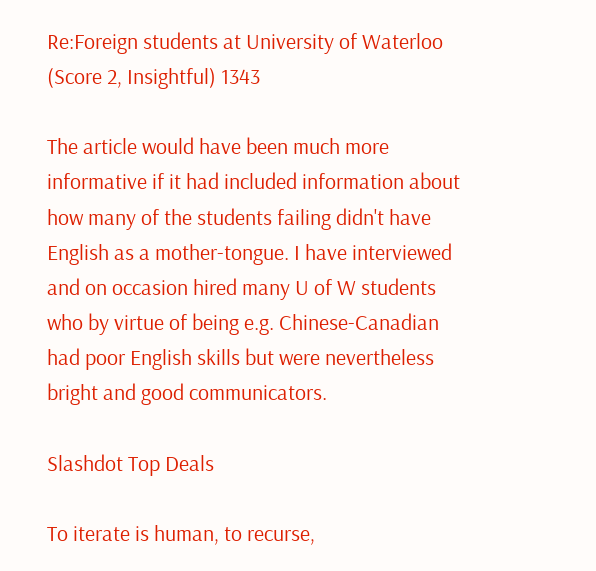Re:Foreign students at University of Waterloo (Score 2, Insightful) 1343

The article would have been much more informative if it had included information about how many of the students failing didn't have English as a mother-tongue. I have interviewed and on occasion hired many U of W students who by virtue of being e.g. Chinese-Canadian had poor English skills but were nevertheless bright and good communicators.

Slashdot Top Deals

To iterate is human, to recurse,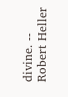divine. -- Robert Heller